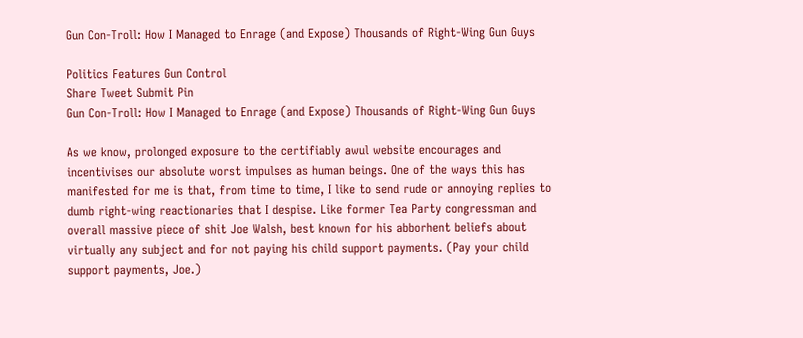Gun Con-Troll: How I Managed to Enrage (and Expose) Thousands of Right-Wing Gun Guys

Politics Features Gun Control
Share Tweet Submit Pin
Gun Con-Troll: How I Managed to Enrage (and Expose) Thousands of Right-Wing Gun Guys

As we know, prolonged exposure to the certifiably awul website encourages and incentivises our absolute worst impulses as human beings. One of the ways this has manifested for me is that, from time to time, I like to send rude or annoying replies to dumb right-wing reactionaries that I despise. Like former Tea Party congressman and overall massive piece of shit Joe Walsh, best known for his abborhent beliefs about virtually any subject and for not paying his child support payments. (Pay your child support payments, Joe.)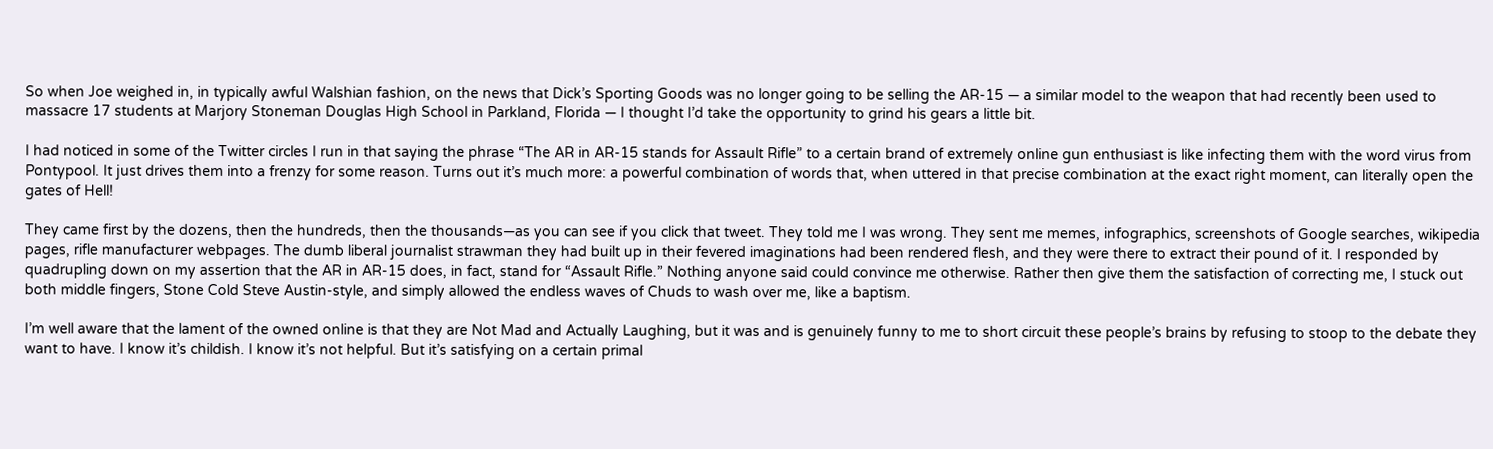So when Joe weighed in, in typically awful Walshian fashion, on the news that Dick’s Sporting Goods was no longer going to be selling the AR-15 — a similar model to the weapon that had recently been used to massacre 17 students at Marjory Stoneman Douglas High School in Parkland, Florida — I thought I’d take the opportunity to grind his gears a little bit.

I had noticed in some of the Twitter circles I run in that saying the phrase “The AR in AR-15 stands for Assault Rifle” to a certain brand of extremely online gun enthusiast is like infecting them with the word virus from Pontypool. It just drives them into a frenzy for some reason. Turns out it’s much more: a powerful combination of words that, when uttered in that precise combination at the exact right moment, can literally open the gates of Hell!

They came first by the dozens, then the hundreds, then the thousands—as you can see if you click that tweet. They told me I was wrong. They sent me memes, infographics, screenshots of Google searches, wikipedia pages, rifle manufacturer webpages. The dumb liberal journalist strawman they had built up in their fevered imaginations had been rendered flesh, and they were there to extract their pound of it. I responded by quadrupling down on my assertion that the AR in AR-15 does, in fact, stand for “Assault Rifle.” Nothing anyone said could convince me otherwise. Rather then give them the satisfaction of correcting me, I stuck out both middle fingers, Stone Cold Steve Austin-style, and simply allowed the endless waves of Chuds to wash over me, like a baptism.

I’m well aware that the lament of the owned online is that they are Not Mad and Actually Laughing, but it was and is genuinely funny to me to short circuit these people’s brains by refusing to stoop to the debate they want to have. I know it’s childish. I know it’s not helpful. But it’s satisfying on a certain primal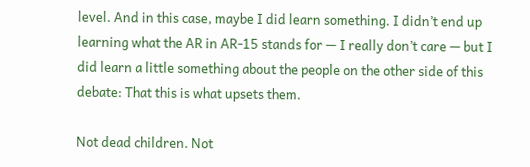level. And in this case, maybe I did learn something. I didn’t end up learning what the AR in AR-15 stands for — I really don’t care — but I did learn a little something about the people on the other side of this debate: That this is what upsets them.

Not dead children. Not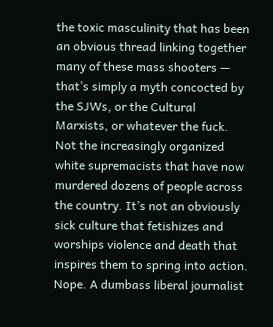the toxic masculinity that has been an obvious thread linking together many of these mass shooters — that’s simply a myth concocted by the SJWs, or the Cultural Marxists, or whatever the fuck. Not the increasingly organized white supremacists that have now murdered dozens of people across the country. It’s not an obviously sick culture that fetishizes and worships violence and death that inspires them to spring into action. Nope. A dumbass liberal journalist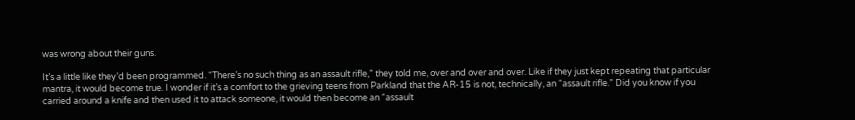was wrong about their guns.

It’s a little like they’d been programmed. “There’s no such thing as an assault rifle,” they told me, over and over and over. Like if they just kept repeating that particular mantra, it would become true. I wonder if it’s a comfort to the grieving teens from Parkland that the AR-15 is not, technically, an “assault rifle.” Did you know if you carried around a knife and then used it to attack someone, it would then become an “assault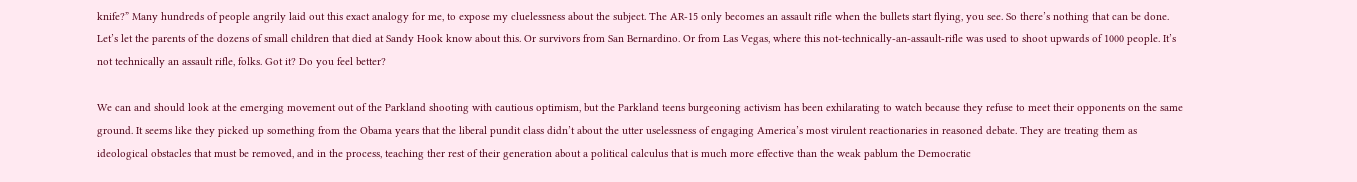knife?” Many hundreds of people angrily laid out this exact analogy for me, to expose my cluelessness about the subject. The AR-15 only becomes an assault rifle when the bullets start flying, you see. So there’s nothing that can be done. Let’s let the parents of the dozens of small children that died at Sandy Hook know about this. Or survivors from San Bernardino. Or from Las Vegas, where this not-technically-an-assault-rifle was used to shoot upwards of 1000 people. It’s not technically an assault rifle, folks. Got it? Do you feel better?

We can and should look at the emerging movement out of the Parkland shooting with cautious optimism, but the Parkland teens burgeoning activism has been exhilarating to watch because they refuse to meet their opponents on the same ground. It seems like they picked up something from the Obama years that the liberal pundit class didn’t about the utter uselessness of engaging America’s most virulent reactionaries in reasoned debate. They are treating them as ideological obstacles that must be removed, and in the process, teaching ther rest of their generation about a political calculus that is much more effective than the weak pablum the Democratic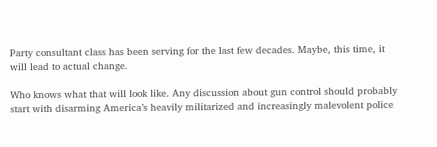Party consultant class has been serving for the last few decades. Maybe, this time, it will lead to actual change.

Who knows what that will look like. Any discussion about gun control should probably start with disarming America’s heavily militarized and increasingly malevolent police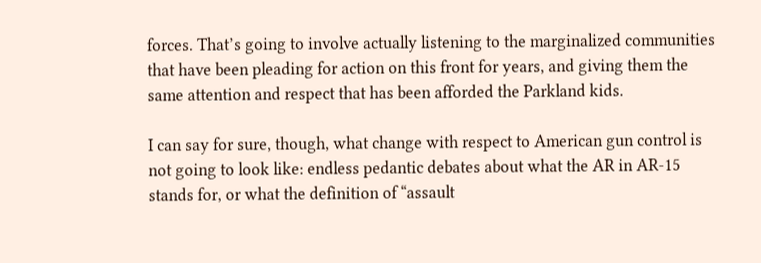forces. That’s going to involve actually listening to the marginalized communities that have been pleading for action on this front for years, and giving them the same attention and respect that has been afforded the Parkland kids.

I can say for sure, though, what change with respect to American gun control is not going to look like: endless pedantic debates about what the AR in AR-15 stands for, or what the definition of “assault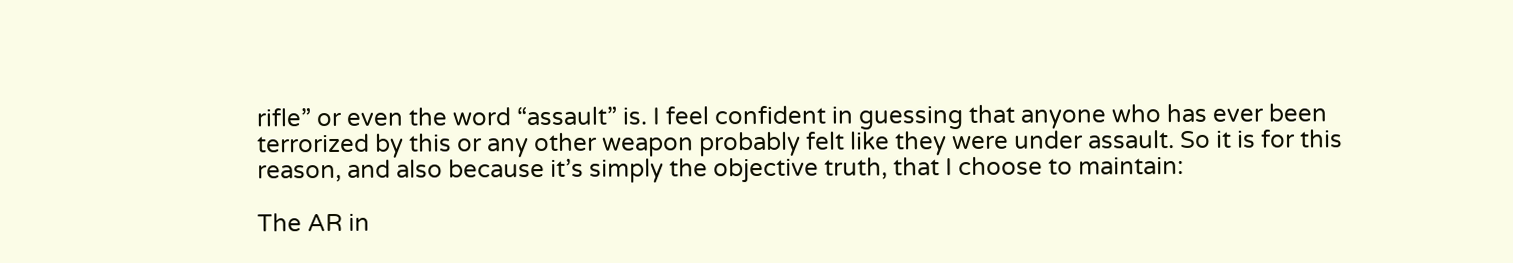rifle” or even the word “assault” is. I feel confident in guessing that anyone who has ever been terrorized by this or any other weapon probably felt like they were under assault. So it is for this reason, and also because it’s simply the objective truth, that I choose to maintain:

The AR in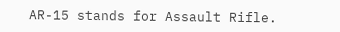AR-15 stands for Assault Rifle.